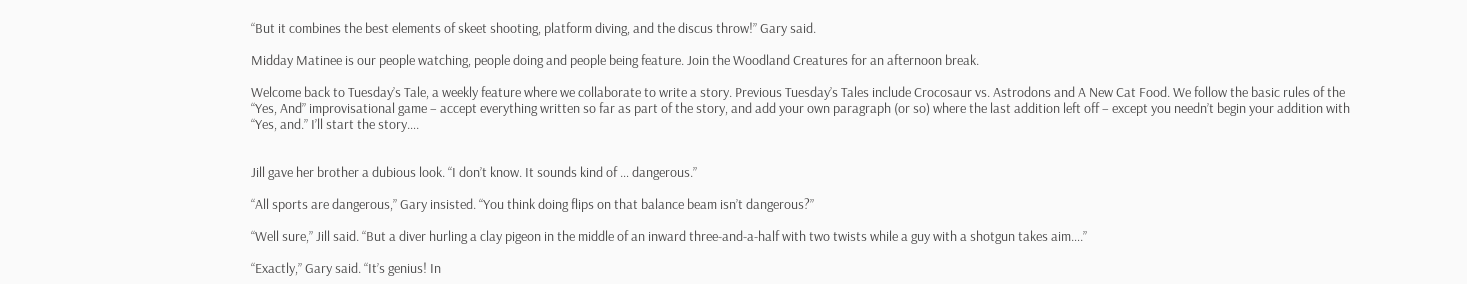“But it combines the best elements of skeet shooting, platform diving, and the discus throw!” Gary said.

Midday Matinee is our people watching, people doing and people being feature. Join the Woodland Creatures for an afternoon break.

Welcome back to Tuesday’s Tale, a weekly feature where we collaborate to write a story. Previous Tuesday’s Tales include Crocosaur vs. Astrodons and A New Cat Food. We follow the basic rules of the “Yes, And” improvisational game – accept everything written so far as part of the story, and add your own paragraph (or so) where the last addition left off – except you needn’t begin your addition with “Yes, and.” I’ll start the story….


Jill gave her brother a dubious look. “I don’t know. It sounds kind of … dangerous.”

“All sports are dangerous,” Gary insisted. “You think doing flips on that balance beam isn’t dangerous?”

“Well sure,” Jill said. “But a diver hurling a clay pigeon in the middle of an inward three-and-a-half with two twists while a guy with a shotgun takes aim….”

“Exactly,” Gary said. “It’s genius! In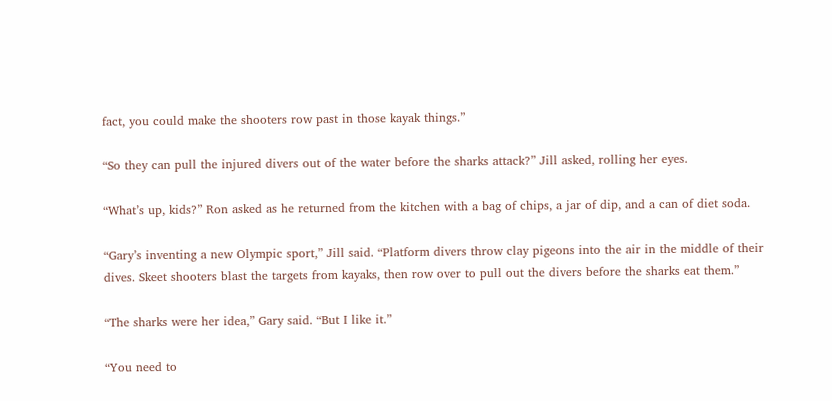fact, you could make the shooters row past in those kayak things.”

“So they can pull the injured divers out of the water before the sharks attack?” Jill asked, rolling her eyes.

“What’s up, kids?” Ron asked as he returned from the kitchen with a bag of chips, a jar of dip, and a can of diet soda.

“Gary’s inventing a new Olympic sport,” Jill said. “Platform divers throw clay pigeons into the air in the middle of their dives. Skeet shooters blast the targets from kayaks, then row over to pull out the divers before the sharks eat them.”

“The sharks were her idea,” Gary said. “But I like it.”

“You need to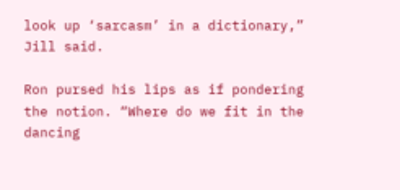look up ‘sarcasm’ in a dictionary,” Jill said.

Ron pursed his lips as if pondering the notion. “Where do we fit in the dancing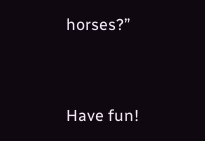horses?”


Have fun!